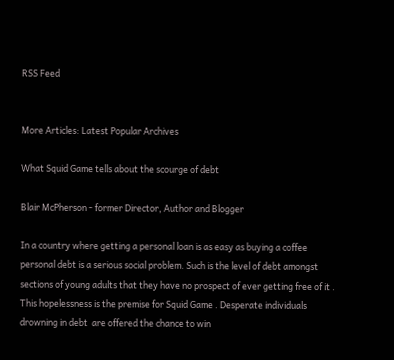RSS Feed


More Articles: Latest Popular Archives

What Squid Game tells about the scourge of debt

Blair McPherson - former Director, Author and Blogger

In a country where getting a personal loan is as easy as buying a coffee personal debt is a serious social problem. Such is the level of debt amongst sections of young adults that they have no prospect of ever getting free of it . This hopelessness is the premise for Squid Game . Desperate individuals drowning in debt  are offered the chance to win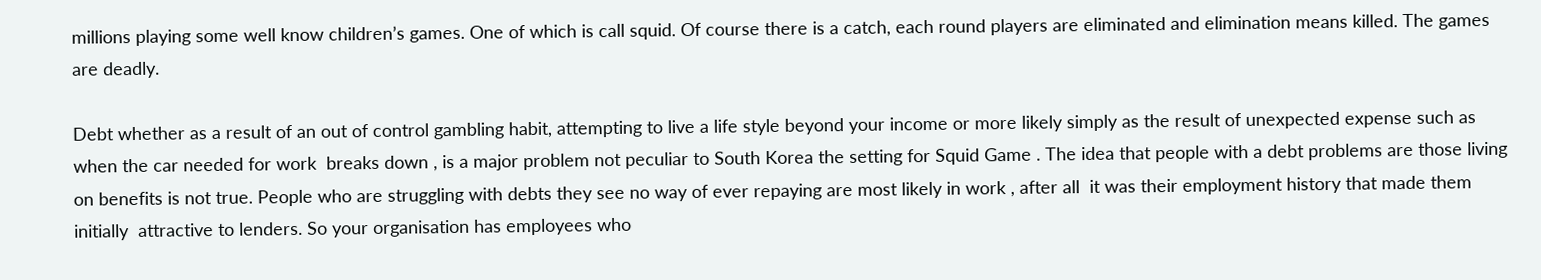millions playing some well know children’s games. One of which is call squid. Of course there is a catch, each round players are eliminated and elimination means killed. The games are deadly.

Debt whether as a result of an out of control gambling habit, attempting to live a life style beyond your income or more likely simply as the result of unexpected expense such as when the car needed for work  breaks down , is a major problem not peculiar to South Korea the setting for Squid Game . The idea that people with a debt problems are those living on benefits is not true. People who are struggling with debts they see no way of ever repaying are most likely in work , after all  it was their employment history that made them initially  attractive to lenders. So your organisation has employees who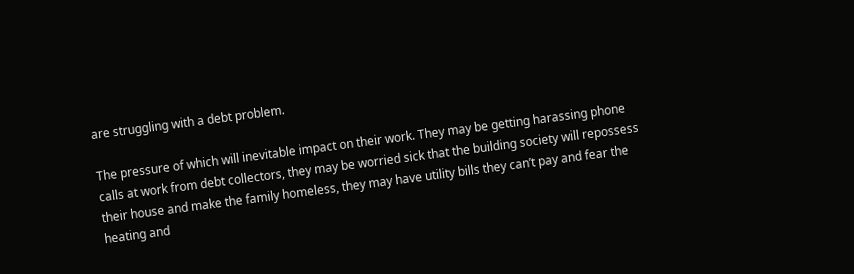are struggling with a debt problem.

The pressure of which will inevitable impact on their work. They may be getting harassing phone calls at work from debt collectors, they may be worried sick that the building society will repossess their house and make the family homeless, they may have utility bills they can’t pay and fear the heating and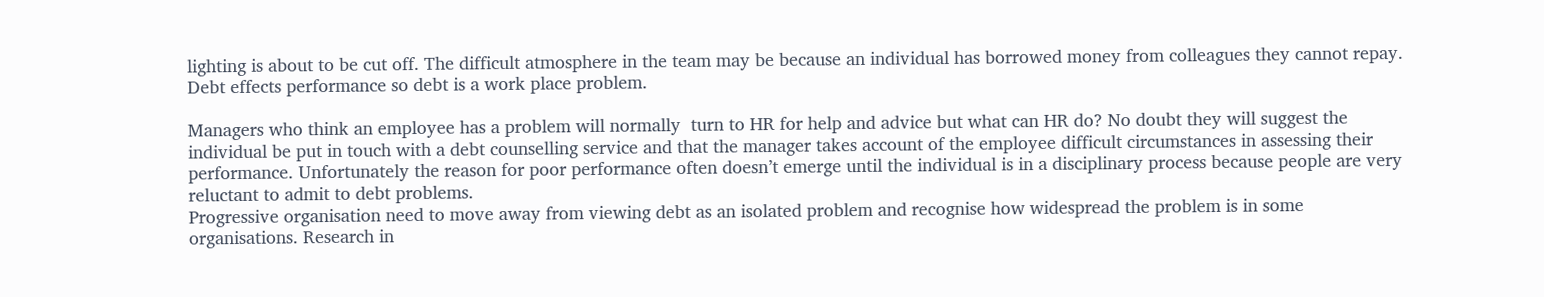lighting is about to be cut off. The difficult atmosphere in the team may be because an individual has borrowed money from colleagues they cannot repay. Debt effects performance so debt is a work place problem.

Managers who think an employee has a problem will normally  turn to HR for help and advice but what can HR do? No doubt they will suggest the individual be put in touch with a debt counselling service and that the manager takes account of the employee difficult circumstances in assessing their performance. Unfortunately the reason for poor performance often doesn’t emerge until the individual is in a disciplinary process because people are very reluctant to admit to debt problems.
Progressive organisation need to move away from viewing debt as an isolated problem and recognise how widespread the problem is in some organisations. Research in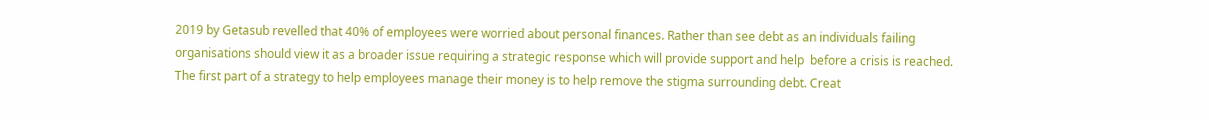2019 by Getasub revelled that 40% of employees were worried about personal finances. Rather than see debt as an individuals failing organisations should view it as a broader issue requiring a strategic response which will provide support and help  before a crisis is reached.
The first part of a strategy to help employees manage their money is to help remove the stigma surrounding debt. Creat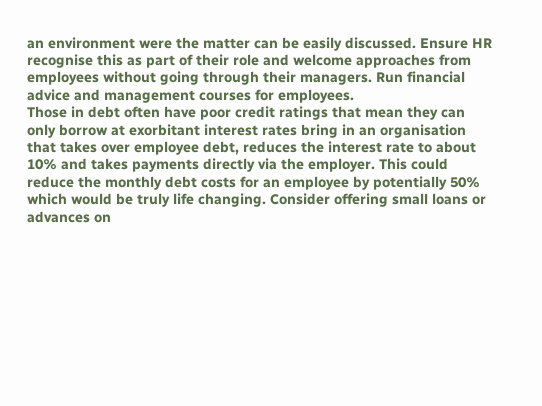an environment were the matter can be easily discussed. Ensure HR recognise this as part of their role and welcome approaches from employees without going through their managers. Run financial advice and management courses for employees.
Those in debt often have poor credit ratings that mean they can only borrow at exorbitant interest rates bring in an organisation that takes over employee debt, reduces the interest rate to about 10% and takes payments directly via the employer. This could reduce the monthly debt costs for an employee by potentially 50% which would be truly life changing. Consider offering small loans or advances on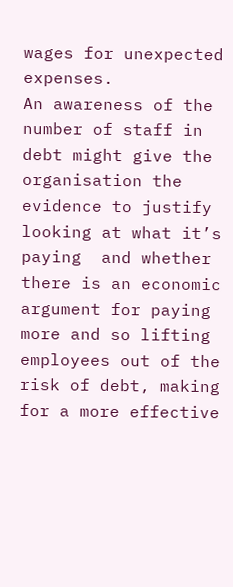wages for unexpected expenses.
An awareness of the number of staff in debt might give the organisation the evidence to justify looking at what it’s paying  and whether there is an economic argument for paying more and so lifting employees out of the risk of debt, making for a more effective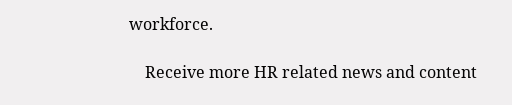workforce.

    Receive more HR related news and content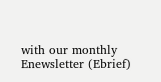with our monthly Enewsletter (Ebrief)